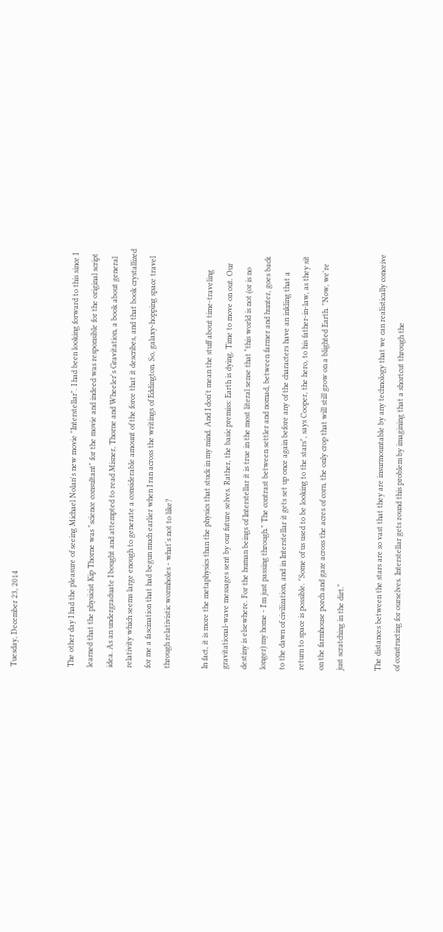Tuesday, December 23, 2014


The other day I had the pleasure of seeing Michael Nolan's new movie "Interstellar". I had been looking forward to this since I learned that the physicist Kip Thorne was "science consultant" for the movie and indeed was responsible for the original script idea. As an undergraduate I bought and attempted to read Misner, Thorne and Wheeler's Gravitation, a book about general relativity which seems large enough to generate a considerable amount of the force that it describes, and that book crystallized for me a fascination that had begun much earlier when I ran across the writings of Eddington. So, galaxy-hopping space travel through relativistic wormholes - what's not to like?

In fact, it is more the metaphysics than the physics that stuck in my mind. And I don't mean the stuff about time-traveling gravitational-wave messages sent by our future selves. Rather, the basic premiss: Earth is dying. Time to move on out. Our destiny is elsewhere. For the human beings of Interstellar it is true in the most literal sense that "this world is not (or is no longer) my home - I'm just passing through." The contrast between settler and nomad, between farmer and hunter, goes back to the dawn of civilization, and in Interstellar it gets set up once again before any of the characters have an inkling that a return to space is possible. "Some of us used to be looking to the stars", says Cooper, the hero, to his father-in-law, as they sit on the farmhouse porch and gaze across the acres of corn, the only crop that will still grow on a blighted Earth. "Now, we're just scratching in the dirt."

The distances between the stars are so vast that they are insurmountable by any technology that we can realistically conceive of constructing for ourselves. Interstellar gets round this problem by imagining that a shortcut through the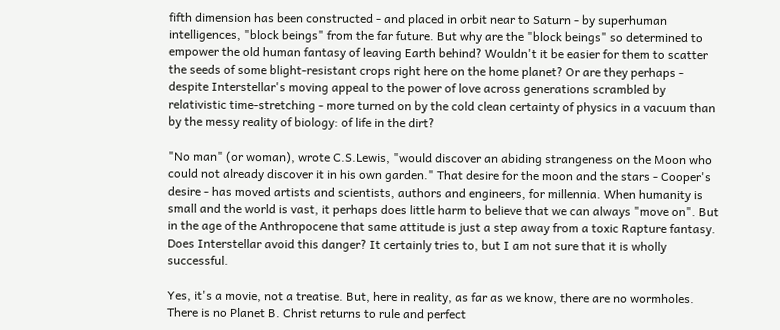fifth dimension has been constructed - and placed in orbit near to Saturn - by superhuman intelligences, "block beings" from the far future. But why are the "block beings" so determined to empower the old human fantasy of leaving Earth behind? Wouldn't it be easier for them to scatter the seeds of some blight-resistant crops right here on the home planet? Or are they perhaps - despite Interstellar's moving appeal to the power of love across generations scrambled by relativistic time-stretching - more turned on by the cold clean certainty of physics in a vacuum than by the messy reality of biology: of life in the dirt?

"No man" (or woman), wrote C.S.Lewis, "would discover an abiding strangeness on the Moon who could not already discover it in his own garden." That desire for the moon and the stars - Cooper's desire - has moved artists and scientists, authors and engineers, for millennia. When humanity is small and the world is vast, it perhaps does little harm to believe that we can always "move on". But in the age of the Anthropocene that same attitude is just a step away from a toxic Rapture fantasy. Does Interstellar avoid this danger? It certainly tries to, but I am not sure that it is wholly successful.

Yes, it's a movie, not a treatise. But, here in reality, as far as we know, there are no wormholes. There is no Planet B. Christ returns to rule and perfect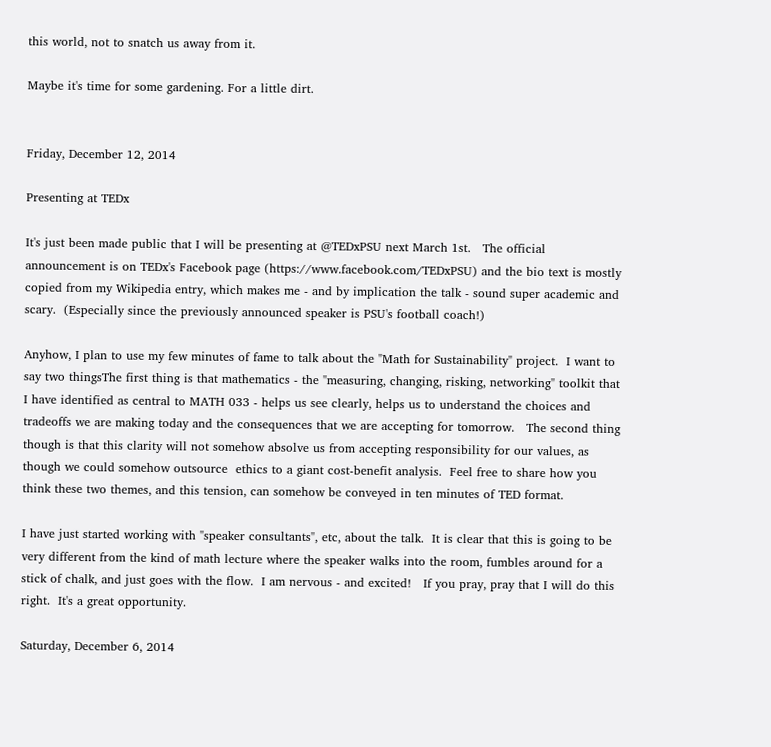this world, not to snatch us away from it.

Maybe it's time for some gardening. For a little dirt.


Friday, December 12, 2014

Presenting at TEDx

It's just been made public that I will be presenting at @TEDxPSU next March 1st.   The official announcement is on TEDx's Facebook page (https://www.facebook.com/TEDxPSU) and the bio text is mostly copied from my Wikipedia entry, which makes me - and by implication the talk - sound super academic and scary.  (Especially since the previously announced speaker is PSU's football coach!)

Anyhow, I plan to use my few minutes of fame to talk about the "Math for Sustainability" project.  I want to say two thingsThe first thing is that mathematics - the "measuring, changing, risking, networking" toolkit that I have identified as central to MATH 033 - helps us see clearly, helps us to understand the choices and tradeoffs we are making today and the consequences that we are accepting for tomorrow.   The second thing though is that this clarity will not somehow absolve us from accepting responsibility for our values, as though we could somehow outsource  ethics to a giant cost-benefit analysis.  Feel free to share how you think these two themes, and this tension, can somehow be conveyed in ten minutes of TED format.

I have just started working with "speaker consultants", etc, about the talk.  It is clear that this is going to be very different from the kind of math lecture where the speaker walks into the room, fumbles around for a stick of chalk, and just goes with the flow.  I am nervous - and excited!   If you pray, pray that I will do this right.  It's a great opportunity.

Saturday, December 6, 2014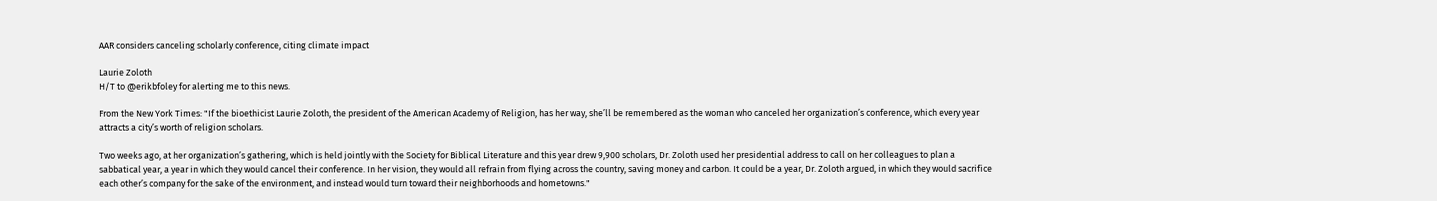AAR considers canceling scholarly conference, citing climate impact

Laurie Zoloth
H/T to @erikbfoley for alerting me to this news.

From the New York Times: "If the bioethicist Laurie Zoloth, the president of the American Academy of Religion, has her way, she’ll be remembered as the woman who canceled her organization’s conference, which every year attracts a city’s worth of religion scholars.

Two weeks ago, at her organization’s gathering, which is held jointly with the Society for Biblical Literature and this year drew 9,900 scholars, Dr. Zoloth used her presidential address to call on her colleagues to plan a sabbatical year, a year in which they would cancel their conference. In her vision, they would all refrain from flying across the country, saving money and carbon. It could be a year, Dr. Zoloth argued, in which they would sacrifice each other’s company for the sake of the environment, and instead would turn toward their neighborhoods and hometowns."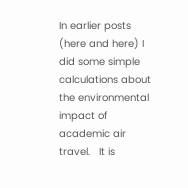In earlier posts (here and here) I did some simple calculations about the environmental impact of academic air travel.   It is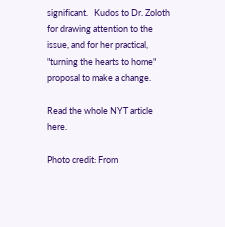significant.   Kudos to Dr. Zoloth for drawing attention to the issue, and for her practical, "turning the hearts to home" proposal to make a change.

Read the whole NYT article here.

Photo credit: From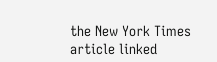the New York Times article linked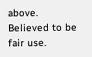above.  Believed to be fair use.